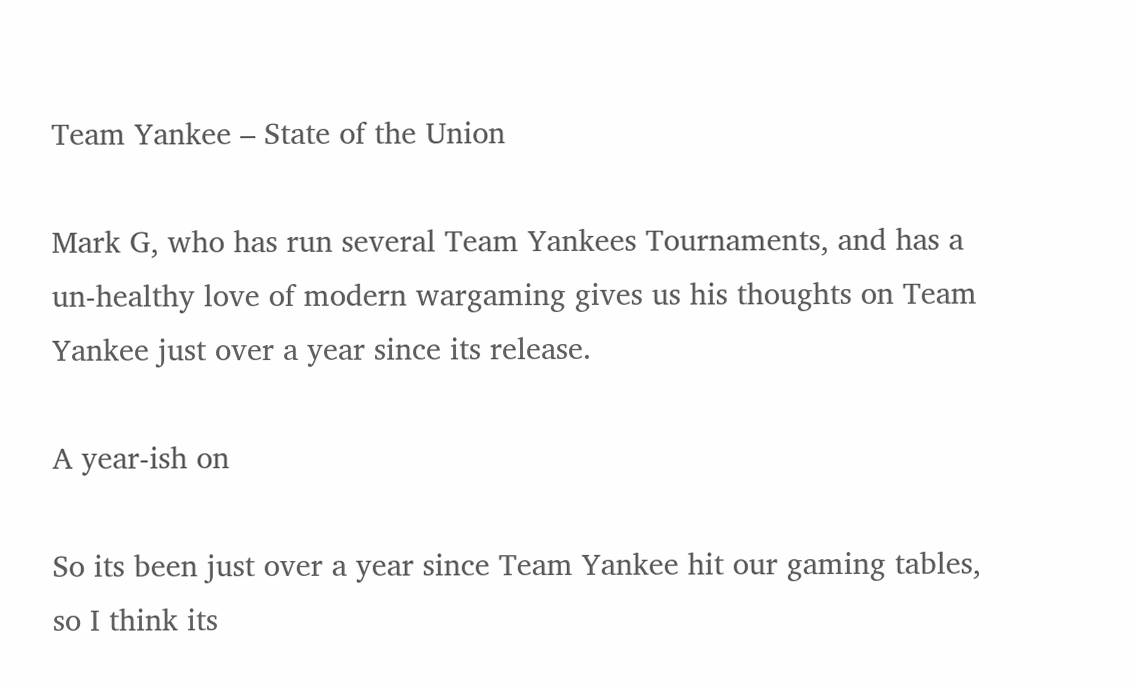Team Yankee – State of the Union

Mark G, who has run several Team Yankees Tournaments, and has a un-healthy love of modern wargaming gives us his thoughts on Team Yankee just over a year since its release.

A year-ish on

So its been just over a year since Team Yankee hit our gaming tables, so I think its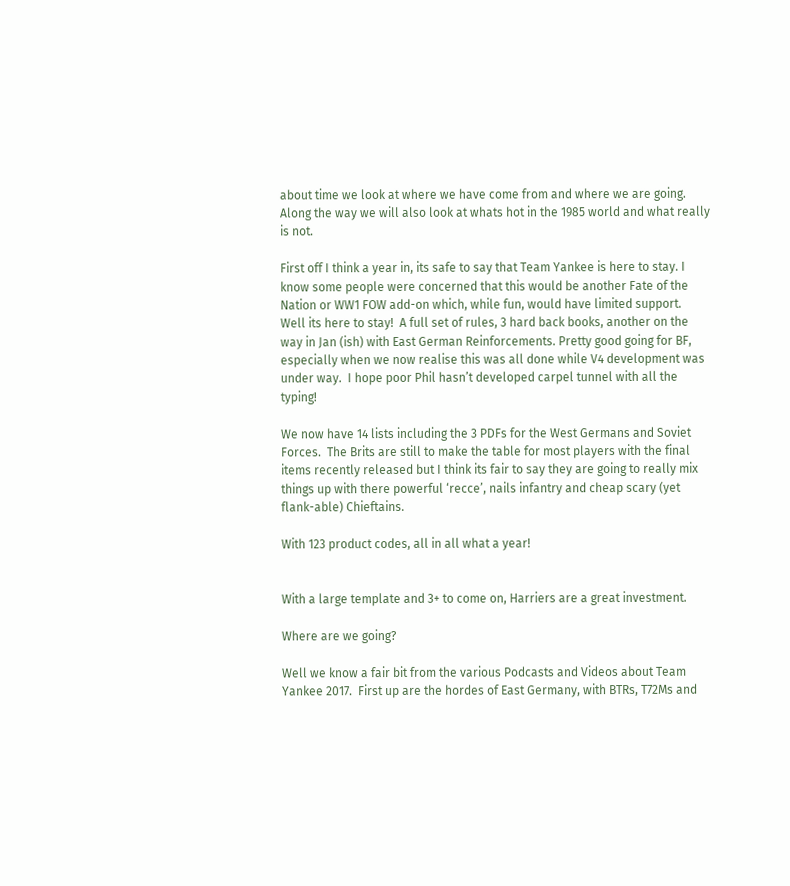about time we look at where we have come from and where we are going.  Along the way we will also look at whats hot in the 1985 world and what really is not.

First off I think a year in, its safe to say that Team Yankee is here to stay. I know some people were concerned that this would be another Fate of the Nation or WW1 FOW add-on which, while fun, would have limited support.  Well its here to stay!  A full set of rules, 3 hard back books, another on the way in Jan (ish) with East German Reinforcements. Pretty good going for BF, especially when we now realise this was all done while V4 development was under way.  I hope poor Phil hasn’t developed carpel tunnel with all the typing!

We now have 14 lists including the 3 PDFs for the West Germans and Soviet Forces.  The Brits are still to make the table for most players with the final items recently released but I think its fair to say they are going to really mix things up with there powerful ‘recce’, nails infantry and cheap scary (yet flank-able) Chieftains.

With 123 product codes, all in all what a year!


With a large template and 3+ to come on, Harriers are a great investment.

Where are we going?

Well we know a fair bit from the various Podcasts and Videos about Team Yankee 2017.  First up are the hordes of East Germany, with BTRs, T72Ms and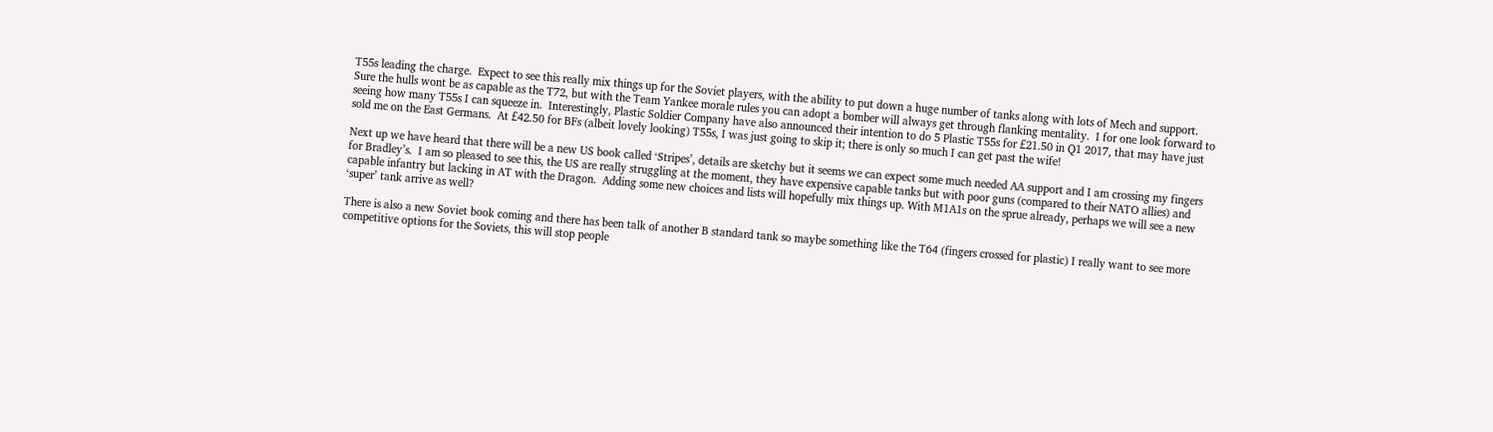T55s leading the charge.  Expect to see this really mix things up for the Soviet players, with the ability to put down a huge number of tanks along with lots of Mech and support.  Sure the hulls wont be as capable as the T72, but with the Team Yankee morale rules you can adopt a bomber will always get through flanking mentality.  I for one look forward to seeing how many T55s I can squeeze in.  Interestingly, Plastic Soldier Company have also announced their intention to do 5 Plastic T55s for £21.50 in Q1 2017, that may have just sold me on the East Germans.  At £42.50 for BFs (albeit lovely looking) T55s, I was just going to skip it; there is only so much I can get past the wife!

Next up we have heard that there will be a new US book called ‘Stripes’, details are sketchy but it seems we can expect some much needed AA support and I am crossing my fingers for Bradley’s.  I am so pleased to see this, the US are really struggling at the moment, they have expensive capable tanks but with poor guns (compared to their NATO allies) and capable infantry but lacking in AT with the Dragon.  Adding some new choices and lists will hopefully mix things up. With M1A1s on the sprue already, perhaps we will see a new ‘super’ tank arrive as well?

There is also a new Soviet book coming and there has been talk of another B standard tank so maybe something like the T64 (fingers crossed for plastic) I really want to see more competitive options for the Soviets, this will stop people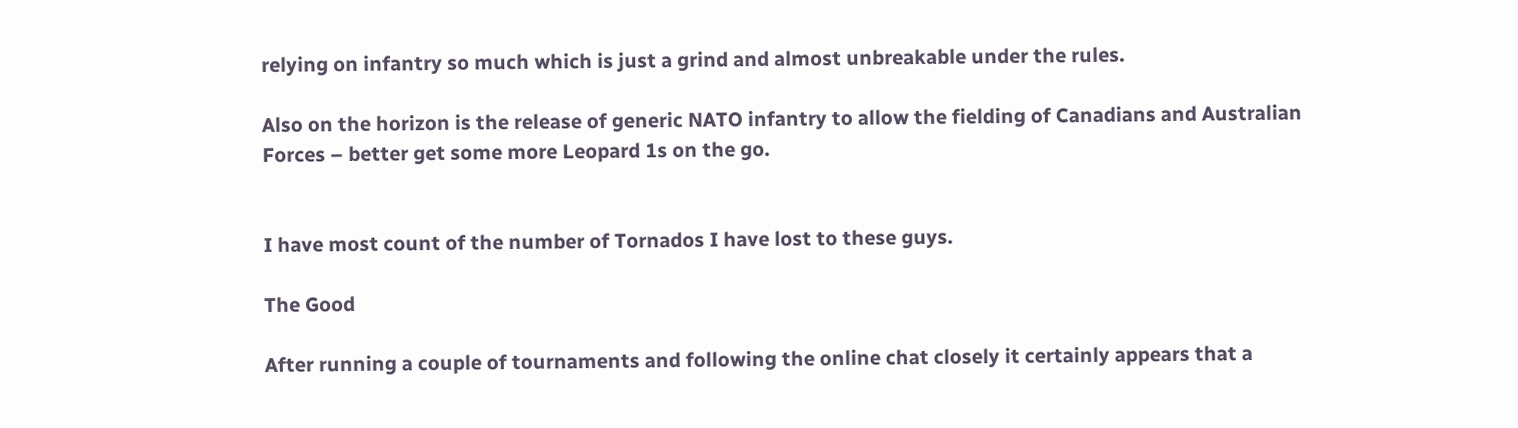relying on infantry so much which is just a grind and almost unbreakable under the rules.

Also on the horizon is the release of generic NATO infantry to allow the fielding of Canadians and Australian Forces – better get some more Leopard 1s on the go.


I have most count of the number of Tornados I have lost to these guys.

The Good

After running a couple of tournaments and following the online chat closely it certainly appears that a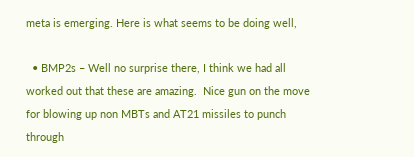meta is emerging. Here is what seems to be doing well,

  • BMP2s – Well no surprise there, I think we had all worked out that these are amazing.  Nice gun on the move for blowing up non MBTs and AT21 missiles to punch through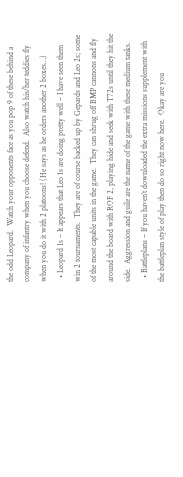the odd Leopard.  Watch your opponents face as you pop 9 of these behind a company of infantry when you choose defend.  Also watch his/her teddies fly when you do it with 2 platoons! (He says as he orders another 2 boxes…)
  • Leopard 1s – It appears that Leo 1s are doing pretty well – I have seen them win 2 tournaments.  They are of course backed up by Gepards and Leo 2s; some of the most capable units in the game.  They can shrug off BMP cannons and fly around the board with ROF 2, playing hide and seek with T72s until they hit the side.  Aggression and guile are the name of the game with these medium tanks.
  • Battleplans – If you haven’t downloaded the extra missions supplement with the battleplan style of play then do so right now here.  Okay are you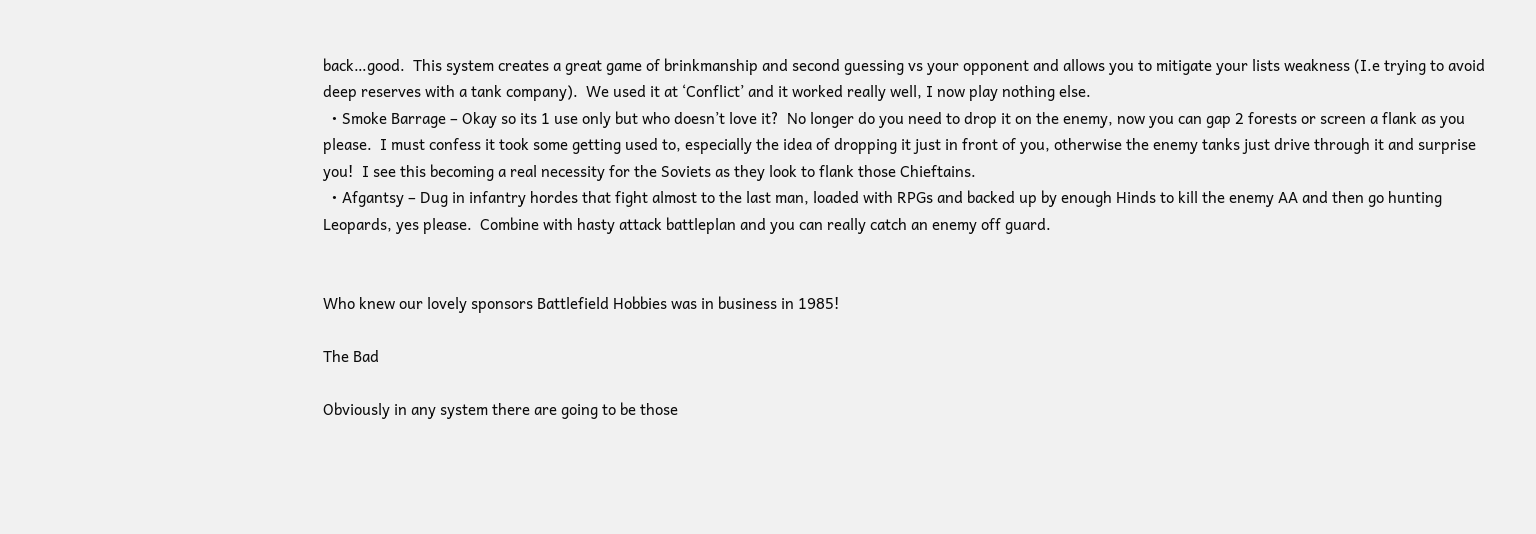back…good.  This system creates a great game of brinkmanship and second guessing vs your opponent and allows you to mitigate your lists weakness (I.e trying to avoid deep reserves with a tank company).  We used it at ‘Conflict’ and it worked really well, I now play nothing else.
  • Smoke Barrage – Okay so its 1 use only but who doesn’t love it?  No longer do you need to drop it on the enemy, now you can gap 2 forests or screen a flank as you please.  I must confess it took some getting used to, especially the idea of dropping it just in front of you, otherwise the enemy tanks just drive through it and surprise you!  I see this becoming a real necessity for the Soviets as they look to flank those Chieftains.
  • Afgantsy – Dug in infantry hordes that fight almost to the last man, loaded with RPGs and backed up by enough Hinds to kill the enemy AA and then go hunting Leopards, yes please.  Combine with hasty attack battleplan and you can really catch an enemy off guard.


Who knew our lovely sponsors Battlefield Hobbies was in business in 1985!

The Bad

Obviously in any system there are going to be those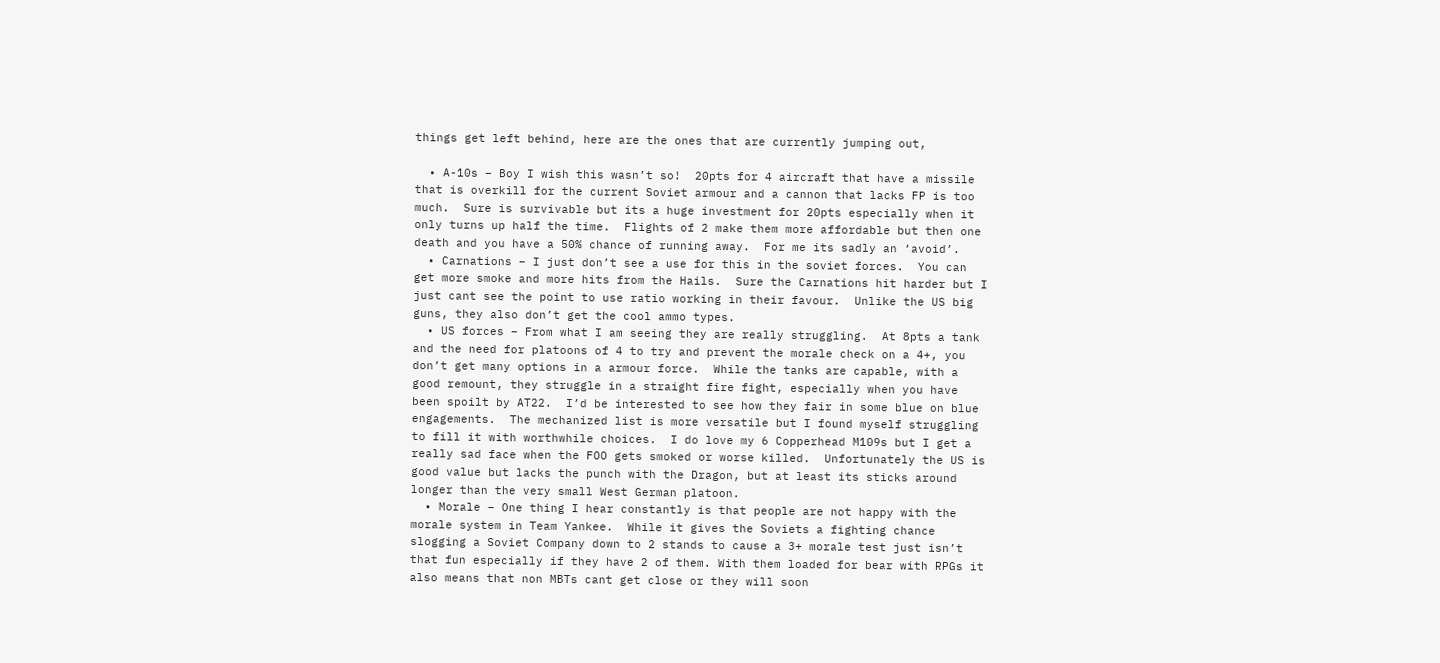things get left behind, here are the ones that are currently jumping out,

  • A-10s – Boy I wish this wasn’t so!  20pts for 4 aircraft that have a missile that is overkill for the current Soviet armour and a cannon that lacks FP is too much.  Sure is survivable but its a huge investment for 20pts especially when it only turns up half the time.  Flights of 2 make them more affordable but then one death and you have a 50% chance of running away.  For me its sadly an ‘avoid’.
  • Carnations – I just don’t see a use for this in the soviet forces.  You can get more smoke and more hits from the Hails.  Sure the Carnations hit harder but I just cant see the point to use ratio working in their favour.  Unlike the US big guns, they also don’t get the cool ammo types.
  • US forces – From what I am seeing they are really struggling.  At 8pts a tank and the need for platoons of 4 to try and prevent the morale check on a 4+, you don’t get many options in a armour force.  While the tanks are capable, with a good remount, they struggle in a straight fire fight, especially when you have been spoilt by AT22.  I’d be interested to see how they fair in some blue on blue engagements.  The mechanized list is more versatile but I found myself struggling to fill it with worthwhile choices.  I do love my 6 Copperhead M109s but I get a really sad face when the FOO gets smoked or worse killed.  Unfortunately the US is good value but lacks the punch with the Dragon, but at least its sticks around longer than the very small West German platoon.
  • Morale – One thing I hear constantly is that people are not happy with the morale system in Team Yankee.  While it gives the Soviets a fighting chance slogging a Soviet Company down to 2 stands to cause a 3+ morale test just isn’t that fun especially if they have 2 of them. With them loaded for bear with RPGs it also means that non MBTs cant get close or they will soon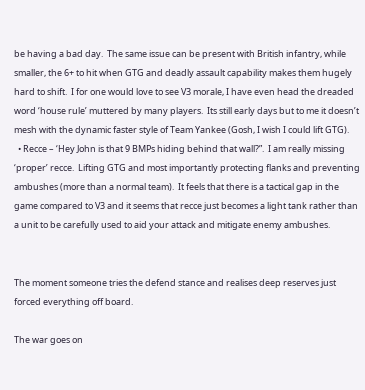be having a bad day.  The same issue can be present with British infantry, while smaller, the 6+ to hit when GTG and deadly assault capability makes them hugely hard to shift.  I for one would love to see V3 morale, I have even head the dreaded word ‘house rule’ muttered by many players.  Its still early days but to me it doesn’t mesh with the dynamic faster style of Team Yankee (Gosh, I wish I could lift GTG).
  • Recce – ‘Hey John is that 9 BMPs hiding behind that wall?”.  I am really missing ‘proper’ recce.  Lifting GTG and most importantly protecting flanks and preventing ambushes (more than a normal team).  It feels that there is a tactical gap in the game compared to V3 and it seems that recce just becomes a light tank rather than a unit to be carefully used to aid your attack and mitigate enemy ambushes.


The moment someone tries the defend stance and realises deep reserves just forced everything off board.

The war goes on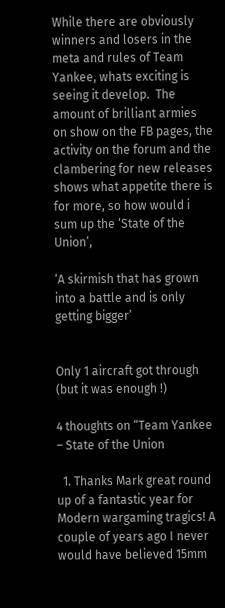While there are obviously winners and losers in the meta and rules of Team Yankee, whats exciting is seeing it develop.  The amount of brilliant armies on show on the FB pages, the activity on the forum and the clambering for new releases shows what appetite there is for more, so how would i sum up the ‘State of the Union’,

‘A skirmish that has grown into a battle and is only getting bigger’


Only 1 aircraft got through (but it was enough !)

4 thoughts on “Team Yankee – State of the Union

  1. Thanks Mark great round up of a fantastic year for Modern wargaming tragics! A couple of years ago I never would have believed 15mm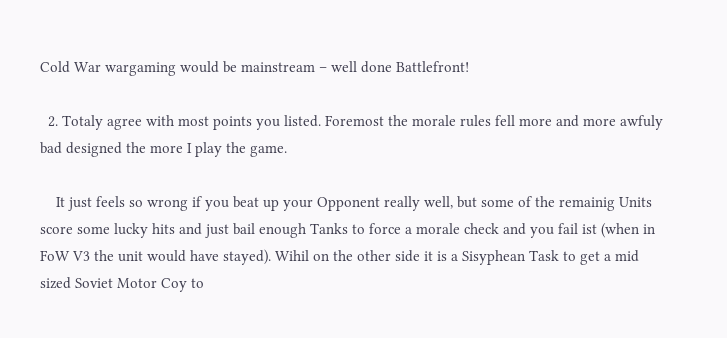Cold War wargaming would be mainstream – well done Battlefront!

  2. Totaly agree with most points you listed. Foremost the morale rules fell more and more awfuly bad designed the more I play the game.

    It just feels so wrong if you beat up your Opponent really well, but some of the remainig Units score some lucky hits and just bail enough Tanks to force a morale check and you fail ist (when in FoW V3 the unit would have stayed). Wihil on the other side it is a Sisyphean Task to get a mid sized Soviet Motor Coy to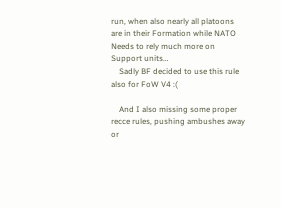run, when also nearly all platoons are in their Formation while NATO Needs to rely much more on Support units…
    Sadly BF decided to use this rule also for FoW V4 :(

    And I also missing some proper recce rules, pushing ambushes away or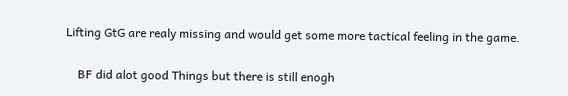Lifting GtG are realy missing and would get some more tactical feeling in the game.

    BF did alot good Things but there is still enogh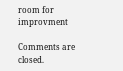room for improvment

Comments are closed.